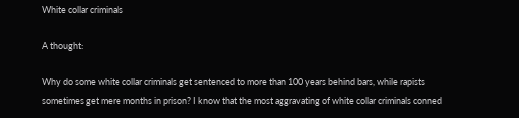White collar criminals

A thought:

Why do some white collar criminals get sentenced to more than 100 years behind bars, while rapists sometimes get mere months in prison? I know that the most aggravating of white collar criminals conned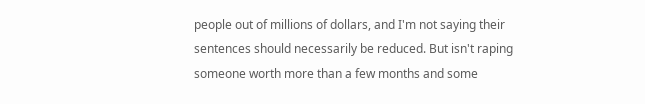people out of millions of dollars, and I'm not saying their sentences should necessarily be reduced. But isn't raping someone worth more than a few months and some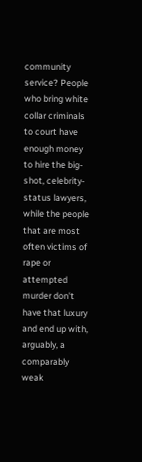community service? People who bring white collar criminals to court have enough money to hire the big-shot, celebrity-status lawyers, while the people that are most often victims of rape or attempted murder don't have that luxury and end up with, arguably, a comparably weak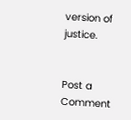version of justice.


Post a Comment